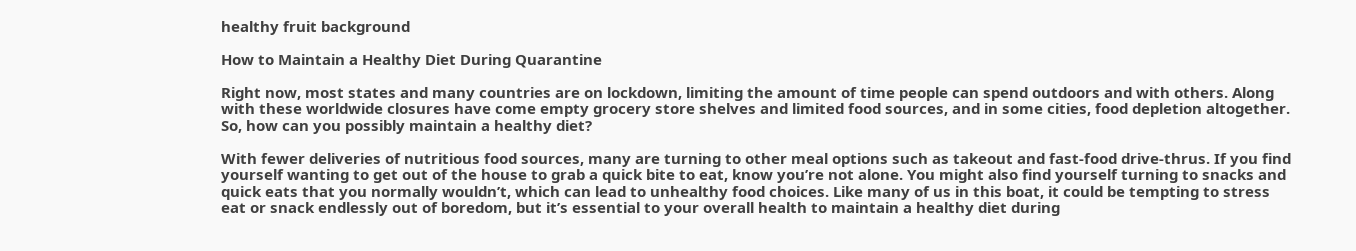healthy fruit background

How to Maintain a Healthy Diet During Quarantine

Right now, most states and many countries are on lockdown, limiting the amount of time people can spend outdoors and with others. Along with these worldwide closures have come empty grocery store shelves and limited food sources, and in some cities, food depletion altogether. So, how can you possibly maintain a healthy diet?

With fewer deliveries of nutritious food sources, many are turning to other meal options such as takeout and fast-food drive-thrus. If you find yourself wanting to get out of the house to grab a quick bite to eat, know you’re not alone. You might also find yourself turning to snacks and quick eats that you normally wouldn’t, which can lead to unhealthy food choices. Like many of us in this boat, it could be tempting to stress eat or snack endlessly out of boredom, but it’s essential to your overall health to maintain a healthy diet during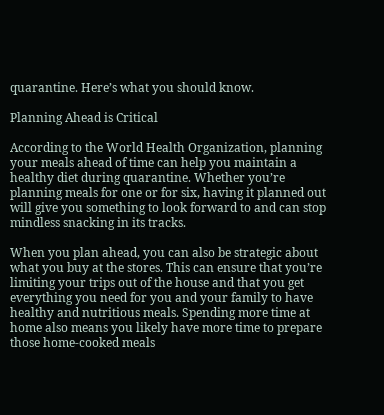quarantine. Here’s what you should know.

Planning Ahead is Critical

According to the World Health Organization, planning your meals ahead of time can help you maintain a healthy diet during quarantine. Whether you’re planning meals for one or for six, having it planned out will give you something to look forward to and can stop mindless snacking in its tracks.

When you plan ahead, you can also be strategic about what you buy at the stores. This can ensure that you’re limiting your trips out of the house and that you get everything you need for you and your family to have healthy and nutritious meals. Spending more time at home also means you likely have more time to prepare those home-cooked meals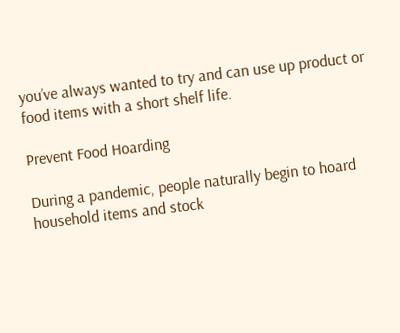you’ve always wanted to try and can use up product or food items with a short shelf life.

Prevent Food Hoarding

During a pandemic, people naturally begin to hoard household items and stock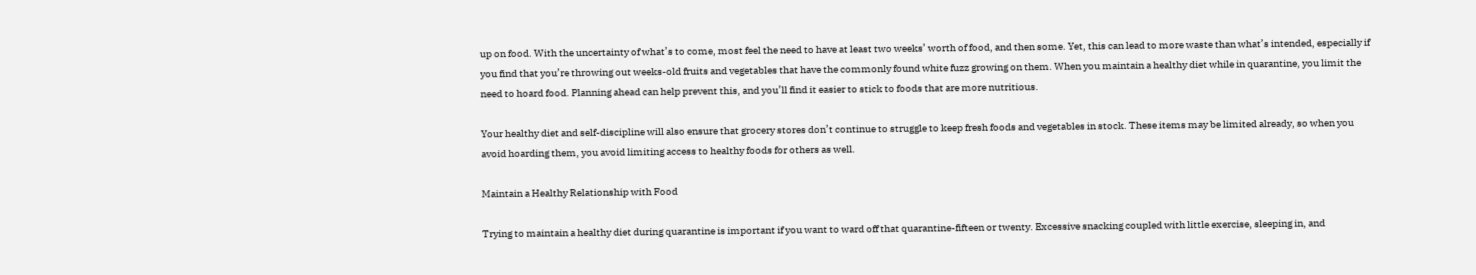up on food. With the uncertainty of what’s to come, most feel the need to have at least two weeks’ worth of food, and then some. Yet, this can lead to more waste than what’s intended, especially if you find that you’re throwing out weeks-old fruits and vegetables that have the commonly found white fuzz growing on them. When you maintain a healthy diet while in quarantine, you limit the need to hoard food. Planning ahead can help prevent this, and you’ll find it easier to stick to foods that are more nutritious.

Your healthy diet and self-discipline will also ensure that grocery stores don’t continue to struggle to keep fresh foods and vegetables in stock. These items may be limited already, so when you avoid hoarding them, you avoid limiting access to healthy foods for others as well.

Maintain a Healthy Relationship with Food

Trying to maintain a healthy diet during quarantine is important if you want to ward off that quarantine-fifteen or twenty. Excessive snacking coupled with little exercise, sleeping in, and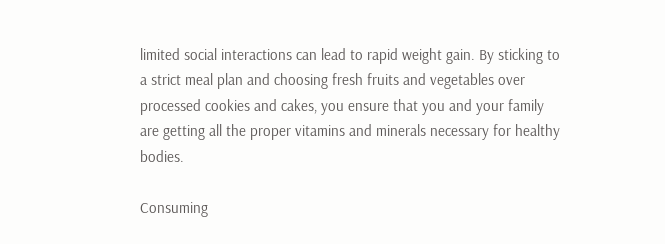limited social interactions can lead to rapid weight gain. By sticking to a strict meal plan and choosing fresh fruits and vegetables over processed cookies and cakes, you ensure that you and your family are getting all the proper vitamins and minerals necessary for healthy bodies.

Consuming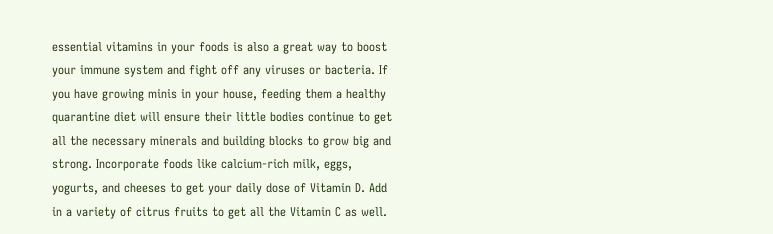essential vitamins in your foods is also a great way to boost your immune system and fight off any viruses or bacteria. If you have growing minis in your house, feeding them a healthy quarantine diet will ensure their little bodies continue to get all the necessary minerals and building blocks to grow big and strong. Incorporate foods like calcium-rich milk, eggs, yogurts, and cheeses to get your daily dose of Vitamin D. Add in a variety of citrus fruits to get all the Vitamin C as well.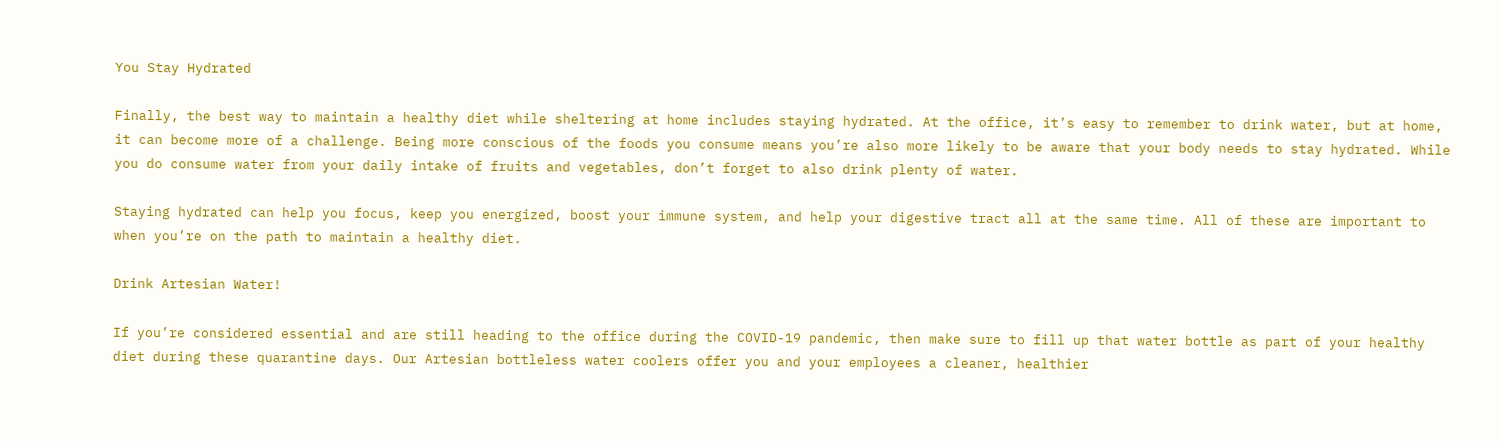You Stay Hydrated

Finally, the best way to maintain a healthy diet while sheltering at home includes staying hydrated. At the office, it’s easy to remember to drink water, but at home, it can become more of a challenge. Being more conscious of the foods you consume means you’re also more likely to be aware that your body needs to stay hydrated. While you do consume water from your daily intake of fruits and vegetables, don’t forget to also drink plenty of water.

Staying hydrated can help you focus, keep you energized, boost your immune system, and help your digestive tract all at the same time. All of these are important to when you’re on the path to maintain a healthy diet.

Drink Artesian Water!

If you’re considered essential and are still heading to the office during the COVID-19 pandemic, then make sure to fill up that water bottle as part of your healthy diet during these quarantine days. Our Artesian bottleless water coolers offer you and your employees a cleaner, healthier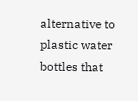alternative to plastic water bottles that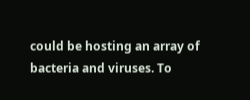could be hosting an array of bacteria and viruses. To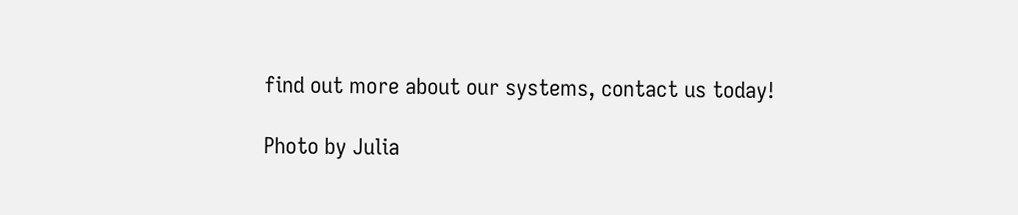find out more about our systems, contact us today!

Photo by Julia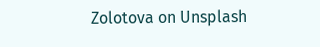Zolotova on Unsplash